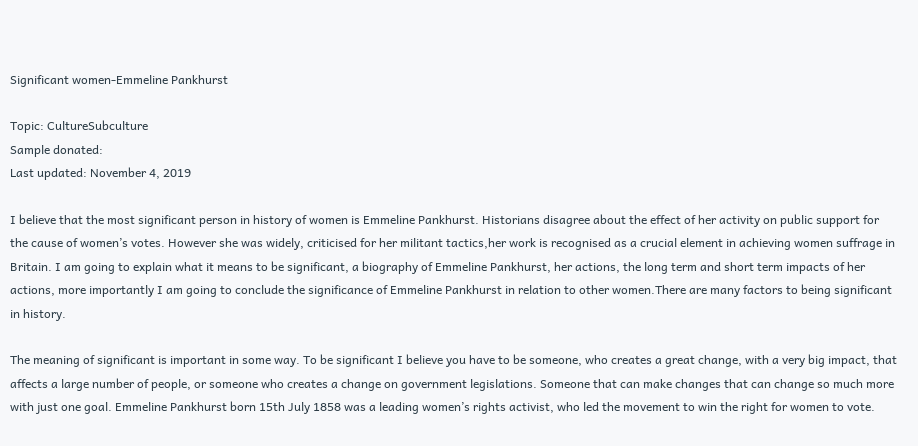Significant women-Emmeline Pankhurst

Topic: CultureSubculture
Sample donated:
Last updated: November 4, 2019

I believe that the most significant person in history of women is Emmeline Pankhurst. Historians disagree about the effect of her activity on public support for the cause of women’s votes. However she was widely, criticised for her militant tactics,her work is recognised as a crucial element in achieving women suffrage in Britain. I am going to explain what it means to be significant, a biography of Emmeline Pankhurst, her actions, the long term and short term impacts of her actions, more importantly I am going to conclude the significance of Emmeline Pankhurst in relation to other women.There are many factors to being significant in history.

The meaning of significant is important in some way. To be significant I believe you have to be someone, who creates a great change, with a very big impact, that affects a large number of people, or someone who creates a change on government legislations. Someone that can make changes that can change so much more with just one goal. Emmeline Pankhurst born 15th July 1858 was a leading women’s rights activist, who led the movement to win the right for women to vote.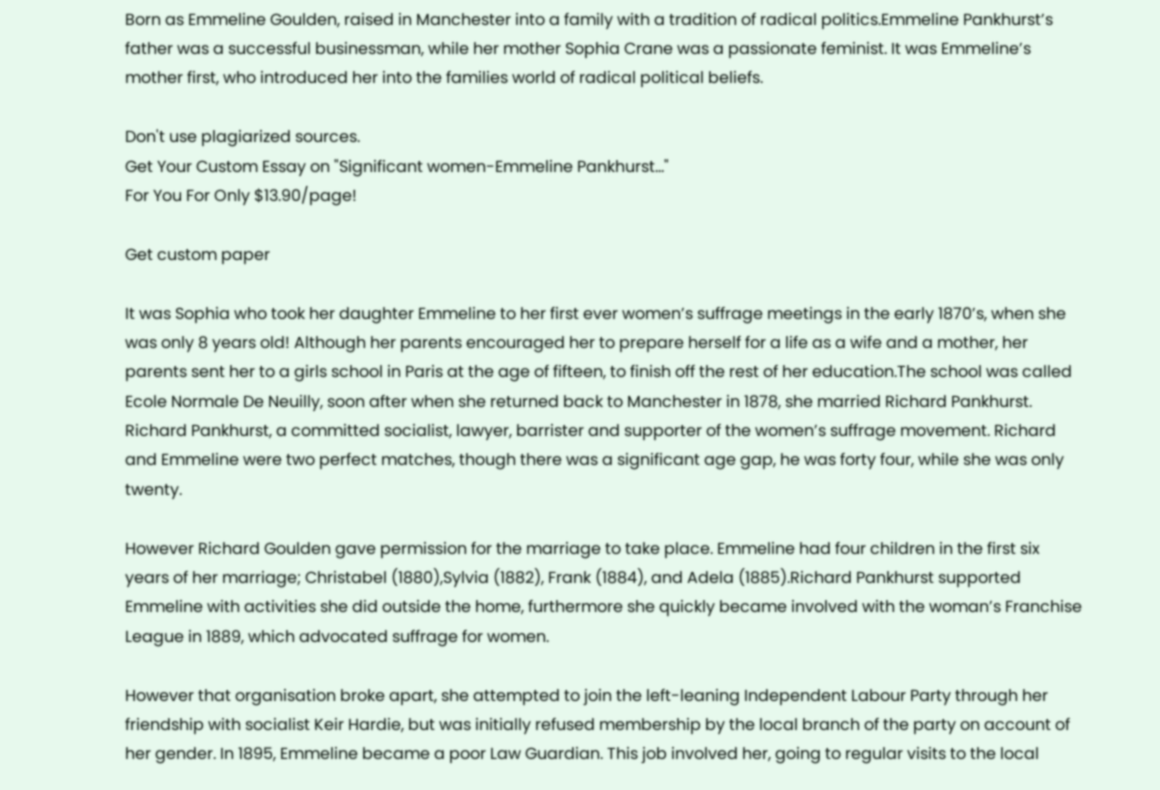Born as Emmeline Goulden, raised in Manchester into a family with a tradition of radical politics.Emmeline Pankhurst’s father was a successful businessman, while her mother Sophia Crane was a passionate feminist. It was Emmeline’s mother first, who introduced her into the families world of radical political beliefs.

Don't use plagiarized sources.
Get Your Custom Essay on "Significant women-Emmeline Pankhurst..."
For You For Only $13.90/page!

Get custom paper

It was Sophia who took her daughter Emmeline to her first ever women’s suffrage meetings in the early 1870’s, when she was only 8 years old! Although her parents encouraged her to prepare herself for a life as a wife and a mother, her parents sent her to a girls school in Paris at the age of fifteen, to finish off the rest of her education.The school was called Ecole Normale De Neuilly, soon after when she returned back to Manchester in 1878, she married Richard Pankhurst. Richard Pankhurst, a committed socialist, lawyer, barrister and supporter of the women’s suffrage movement. Richard and Emmeline were two perfect matches, though there was a significant age gap, he was forty four, while she was only twenty.

However Richard Goulden gave permission for the marriage to take place. Emmeline had four children in the first six years of her marriage; Christabel (1880),Sylvia (1882), Frank (1884), and Adela (1885).Richard Pankhurst supported Emmeline with activities she did outside the home, furthermore she quickly became involved with the woman’s Franchise League in 1889, which advocated suffrage for women.

However that organisation broke apart, she attempted to join the left-leaning Independent Labour Party through her friendship with socialist Keir Hardie, but was initially refused membership by the local branch of the party on account of her gender. In 1895, Emmeline became a poor Law Guardian. This job involved her, going to regular visits to the local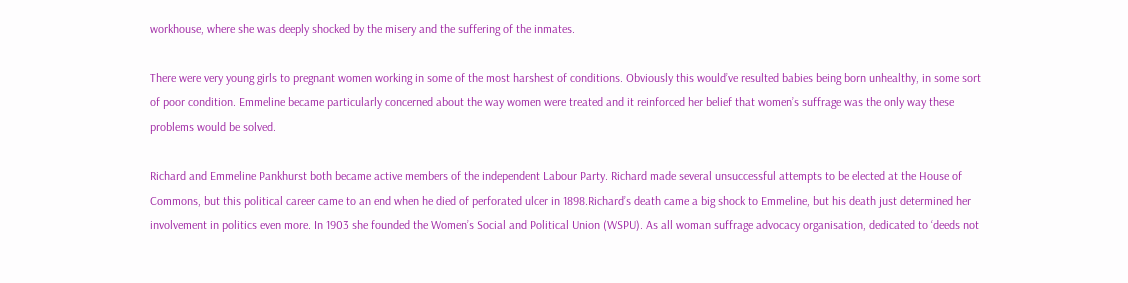workhouse, where she was deeply shocked by the misery and the suffering of the inmates.

There were very young girls to pregnant women working in some of the most harshest of conditions. Obviously this would’ve resulted babies being born unhealthy, in some sort of poor condition. Emmeline became particularly concerned about the way women were treated and it reinforced her belief that women’s suffrage was the only way these problems would be solved.

Richard and Emmeline Pankhurst both became active members of the independent Labour Party. Richard made several unsuccessful attempts to be elected at the House of Commons, but this political career came to an end when he died of perforated ulcer in 1898.Richard’s death came a big shock to Emmeline, but his death just determined her involvement in politics even more. In 1903 she founded the Women’s Social and Political Union (WSPU). As all woman suffrage advocacy organisation, dedicated to ‘deeds not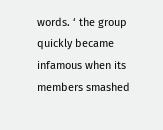words. ‘ the group quickly became infamous when its members smashed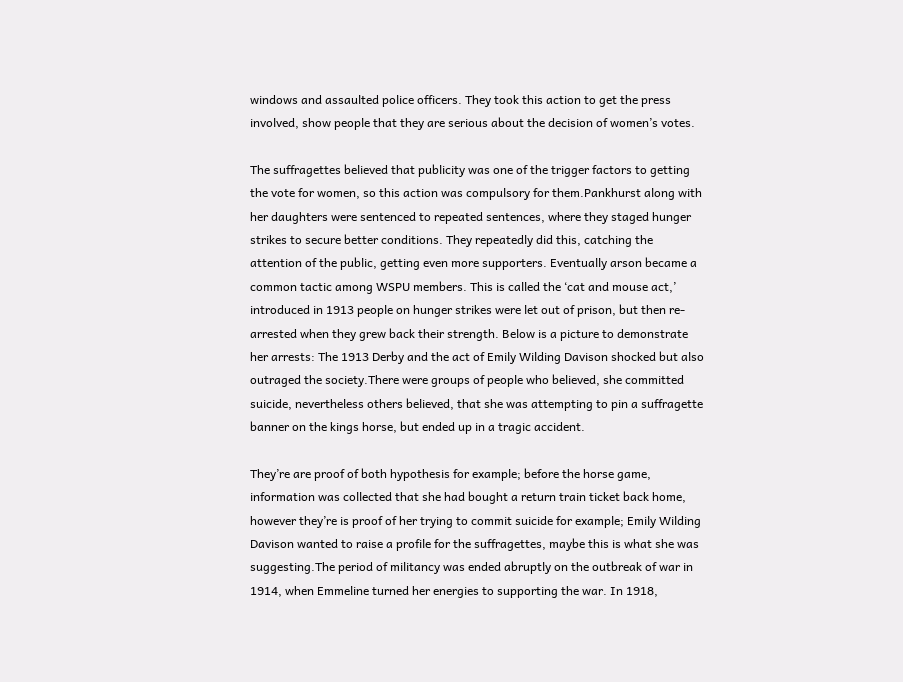windows and assaulted police officers. They took this action to get the press involved, show people that they are serious about the decision of women’s votes.

The suffragettes believed that publicity was one of the trigger factors to getting the vote for women, so this action was compulsory for them.Pankhurst along with her daughters were sentenced to repeated sentences, where they staged hunger strikes to secure better conditions. They repeatedly did this, catching the attention of the public, getting even more supporters. Eventually arson became a common tactic among WSPU members. This is called the ‘cat and mouse act,’ introduced in 1913 people on hunger strikes were let out of prison, but then re-arrested when they grew back their strength. Below is a picture to demonstrate her arrests: The 1913 Derby and the act of Emily Wilding Davison shocked but also outraged the society.There were groups of people who believed, she committed suicide, nevertheless others believed, that she was attempting to pin a suffragette banner on the kings horse, but ended up in a tragic accident.

They’re are proof of both hypothesis for example; before the horse game, information was collected that she had bought a return train ticket back home, however they’re is proof of her trying to commit suicide for example; Emily Wilding Davison wanted to raise a profile for the suffragettes, maybe this is what she was suggesting.The period of militancy was ended abruptly on the outbreak of war in 1914, when Emmeline turned her energies to supporting the war. In 1918,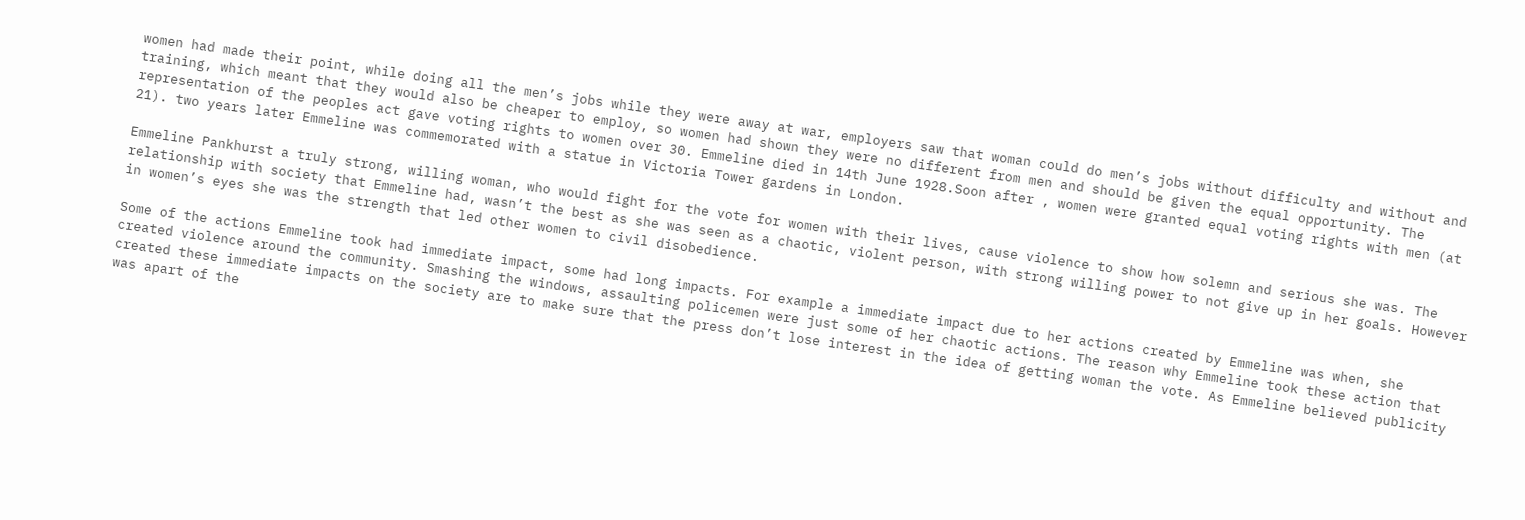women had made their point, while doing all the men’s jobs while they were away at war, employers saw that woman could do men’s jobs without difficulty and without and training, which meant that they would also be cheaper to employ, so women had shown they were no different from men and should be given the equal opportunity. The representation of the peoples act gave voting rights to women over 30. Emmeline died in 14th June 1928.Soon after , women were granted equal voting rights with men (at 21). two years later Emmeline was commemorated with a statue in Victoria Tower gardens in London.

Emmeline Pankhurst a truly strong, willing woman, who would fight for the vote for women with their lives, cause violence to show how solemn and serious she was. The relationship with society that Emmeline had, wasn’t the best as she was seen as a chaotic, violent person, with strong willing power to not give up in her goals. However in women’s eyes she was the strength that led other women to civil disobedience.

Some of the actions Emmeline took had immediate impact, some had long impacts. For example a immediate impact due to her actions created by Emmeline was when, she created violence around the community. Smashing the windows, assaulting policemen were just some of her chaotic actions. The reason why Emmeline took these action that created these immediate impacts on the society are to make sure that the press don’t lose interest in the idea of getting woman the vote. As Emmeline believed publicity was apart of the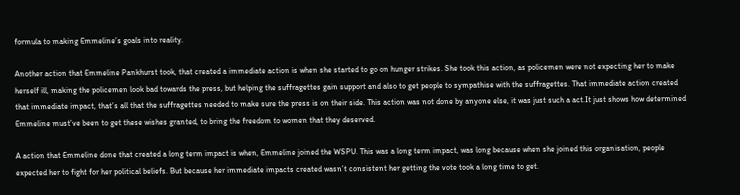formula to making Emmeline’s goals into reality.

Another action that Emmeline Pankhurst took, that created a immediate action is when she started to go on hunger strikes. She took this action, as policemen were not expecting her to make herself ill, making the policemen look bad towards the press, but helping the suffragettes gain support and also to get people to sympathise with the suffragettes. That immediate action created that immediate impact, that’s all that the suffragettes needed to make sure the press is on their side. This action was not done by anyone else, it was just such a act.It just shows how determined Emmeline must’ve been to get these wishes granted, to bring the freedom to women that they deserved.

A action that Emmeline done that created a long term impact is when, Emmeline joined the WSPU. This was a long term impact, was long because when she joined this organisation, people expected her to fight for her political beliefs. But because her immediate impacts created wasn’t consistent her getting the vote took a long time to get.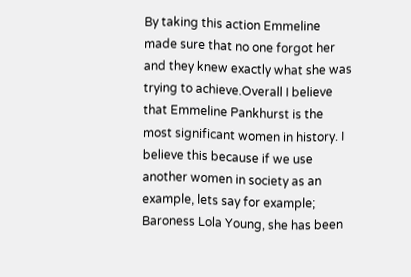By taking this action Emmeline made sure that no one forgot her and they knew exactly what she was trying to achieve.Overall I believe that Emmeline Pankhurst is the most significant women in history. I believe this because if we use another women in society as an example, lets say for example; Baroness Lola Young, she has been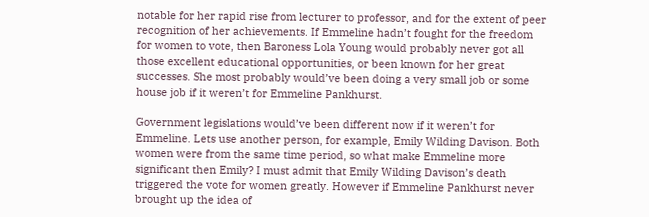notable for her rapid rise from lecturer to professor, and for the extent of peer recognition of her achievements. If Emmeline hadn’t fought for the freedom for women to vote, then Baroness Lola Young would probably never got all those excellent educational opportunities, or been known for her great successes. She most probably would’ve been doing a very small job or some house job if it weren’t for Emmeline Pankhurst.

Government legislations would’ve been different now if it weren’t for Emmeline. Lets use another person, for example, Emily Wilding Davison. Both women were from the same time period, so what make Emmeline more significant then Emily? I must admit that Emily Wilding Davison’s death triggered the vote for women greatly. However if Emmeline Pankhurst never brought up the idea of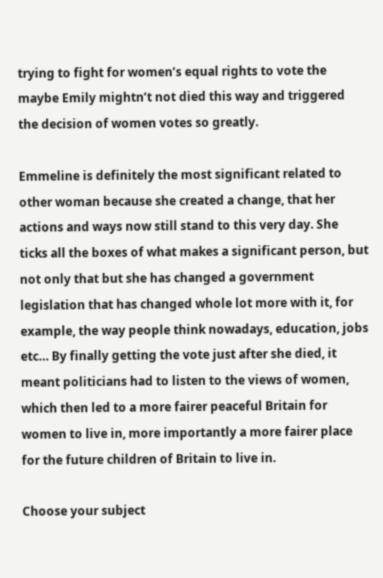trying to fight for women’s equal rights to vote the maybe Emily mightn’t not died this way and triggered the decision of women votes so greatly.

Emmeline is definitely the most significant related to other woman because she created a change, that her actions and ways now still stand to this very day. She ticks all the boxes of what makes a significant person, but not only that but she has changed a government legislation that has changed whole lot more with it, for example, the way people think nowadays, education, jobs etc… By finally getting the vote just after she died, it meant politicians had to listen to the views of women, which then led to a more fairer peaceful Britain for women to live in, more importantly a more fairer place for the future children of Britain to live in.

Choose your subject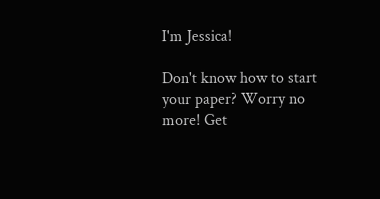I'm Jessica!

Don't know how to start your paper? Worry no more! Get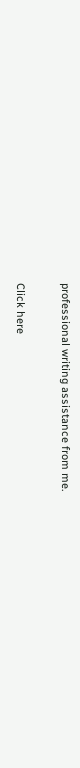professional writing assistance from me.

Click here